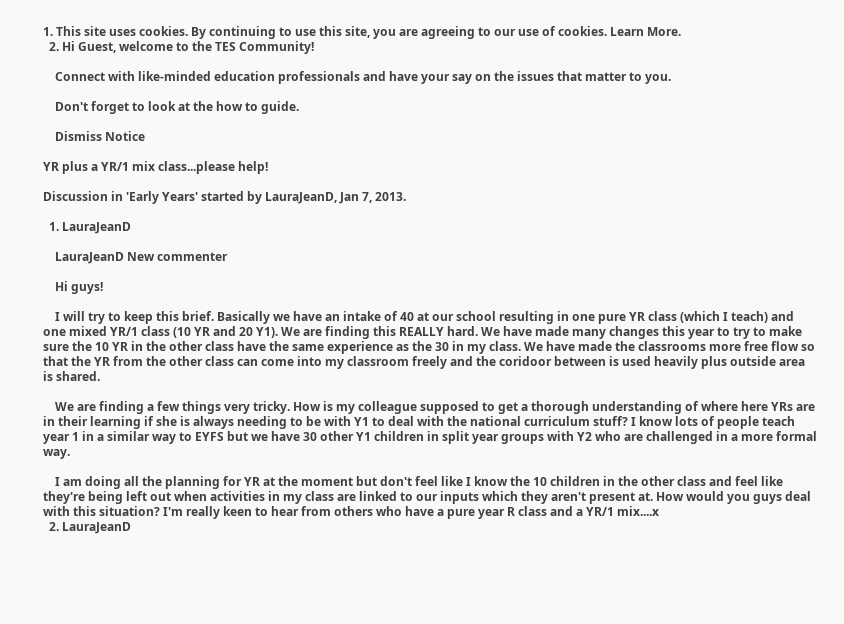1. This site uses cookies. By continuing to use this site, you are agreeing to our use of cookies. Learn More.
  2. Hi Guest, welcome to the TES Community!

    Connect with like-minded education professionals and have your say on the issues that matter to you.

    Don't forget to look at the how to guide.

    Dismiss Notice

YR plus a YR/1 mix class...please help!

Discussion in 'Early Years' started by LauraJeanD, Jan 7, 2013.

  1. LauraJeanD

    LauraJeanD New commenter

    Hi guys!

    I will try to keep this brief. Basically we have an intake of 40 at our school resulting in one pure YR class (which I teach) and one mixed YR/1 class (10 YR and 20 Y1). We are finding this REALLY hard. We have made many changes this year to try to make sure the 10 YR in the other class have the same experience as the 30 in my class. We have made the classrooms more free flow so that the YR from the other class can come into my classroom freely and the coridoor between is used heavily plus outside area is shared.

    We are finding a few things very tricky. How is my colleague supposed to get a thorough understanding of where here YRs are in their learning if she is always needing to be with Y1 to deal with the national curriculum stuff? I know lots of people teach year 1 in a similar way to EYFS but we have 30 other Y1 children in split year groups with Y2 who are challenged in a more formal way.

    I am doing all the planning for YR at the moment but don't feel like I know the 10 children in the other class and feel like they're being left out when activities in my class are linked to our inputs which they aren't present at. How would you guys deal with this situation? I'm really keen to hear from others who have a pure year R class and a YR/1 mix....x
  2. LauraJeanD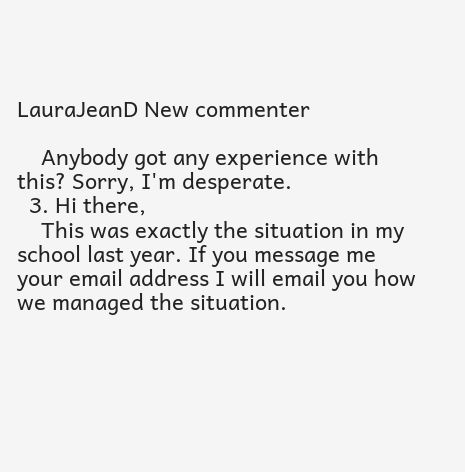LauraJeanD New commenter

    Anybody got any experience with this? Sorry, I'm desperate.
  3. Hi there,
    This was exactly the situation in my school last year. If you message me your email address I will email you how we managed the situation.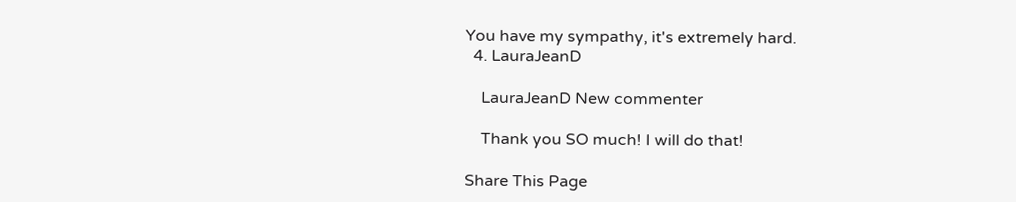You have my sympathy, it's extremely hard.
  4. LauraJeanD

    LauraJeanD New commenter

    Thank you SO much! I will do that!

Share This Page